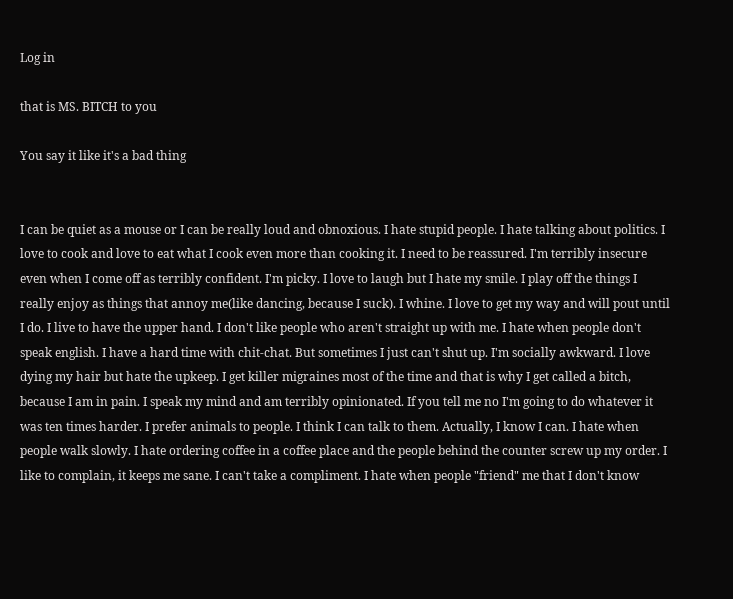Log in

that is MS. BITCH to you

You say it like it's a bad thing


I can be quiet as a mouse or I can be really loud and obnoxious. I hate stupid people. I hate talking about politics. I love to cook and love to eat what I cook even more than cooking it. I need to be reassured. I'm terribly insecure even when I come off as terribly confident. I'm picky. I love to laugh but I hate my smile. I play off the things I really enjoy as things that annoy me(like dancing, because I suck). I whine. I love to get my way and will pout until I do. I live to have the upper hand. I don't like people who aren't straight up with me. I hate when people don't speak english. I have a hard time with chit-chat. But sometimes I just can't shut up. I'm socially awkward. I love dying my hair but hate the upkeep. I get killer migraines most of the time and that is why I get called a bitch, because I am in pain. I speak my mind and am terribly opinionated. If you tell me no I'm going to do whatever it was ten times harder. I prefer animals to people. I think I can talk to them. Actually, I know I can. I hate when people walk slowly. I hate ordering coffee in a coffee place and the people behind the counter screw up my order. I like to complain, it keeps me sane. I can't take a compliment. I hate when people "friend" me that I don't know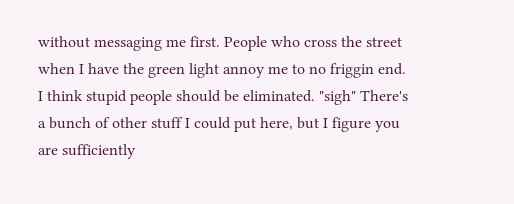without messaging me first. People who cross the street when I have the green light annoy me to no friggin end. I think stupid people should be eliminated. "sigh" There's a bunch of other stuff I could put here, but I figure you are sufficiently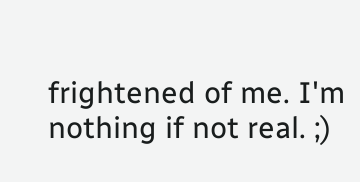frightened of me. I'm nothing if not real. ;)